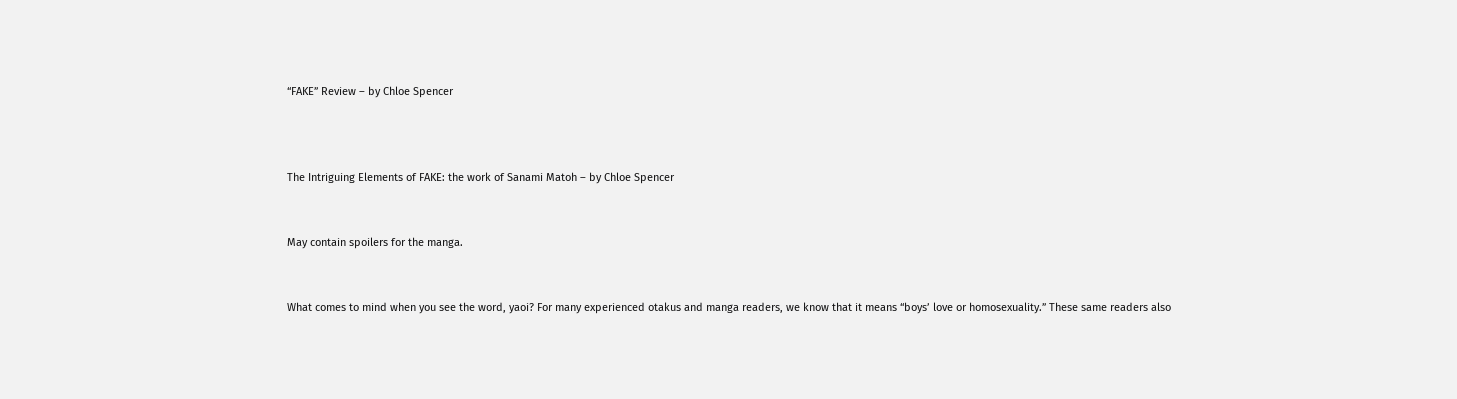“FAKE” Review – by Chloe Spencer



The Intriguing Elements of FAKE: the work of Sanami Matoh – by Chloe Spencer


May contain spoilers for the manga.


What comes to mind when you see the word, yaoi? For many experienced otakus and manga readers, we know that it means “boys’ love or homosexuality.” These same readers also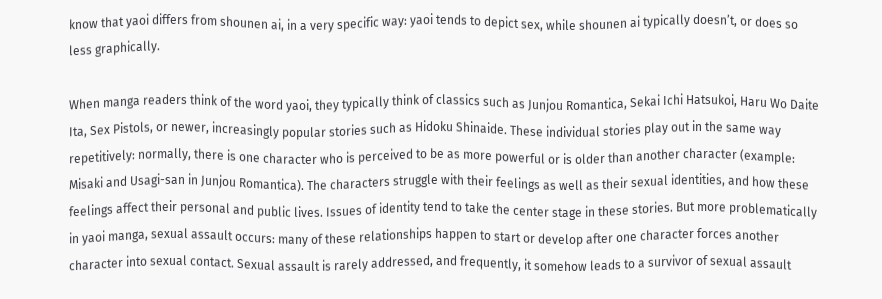know that yaoi differs from shounen ai, in a very specific way: yaoi tends to depict sex, while shounen ai typically doesn’t, or does so less graphically.

When manga readers think of the word yaoi, they typically think of classics such as Junjou Romantica, Sekai Ichi Hatsukoi, Haru Wo Daite Ita, Sex Pistols, or newer, increasingly popular stories such as Hidoku Shinaide. These individual stories play out in the same way repetitively: normally, there is one character who is perceived to be as more powerful or is older than another character (example: Misaki and Usagi-san in Junjou Romantica). The characters struggle with their feelings as well as their sexual identities, and how these feelings affect their personal and public lives. Issues of identity tend to take the center stage in these stories. But more problematically in yaoi manga, sexual assault occurs: many of these relationships happen to start or develop after one character forces another character into sexual contact. Sexual assault is rarely addressed, and frequently, it somehow leads to a survivor of sexual assault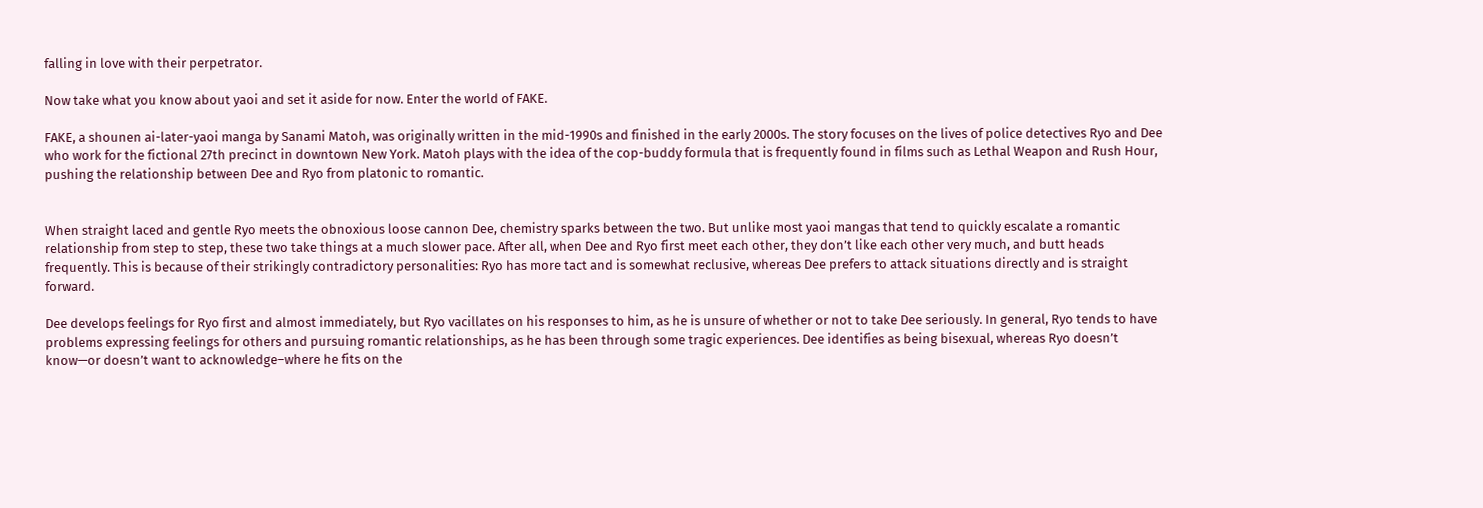falling in love with their perpetrator.

Now take what you know about yaoi and set it aside for now. Enter the world of FAKE.

FAKE, a shounen ai-later-yaoi manga by Sanami Matoh, was originally written in the mid-1990s and finished in the early 2000s. The story focuses on the lives of police detectives Ryo and Dee who work for the fictional 27th precinct in downtown New York. Matoh plays with the idea of the cop-buddy formula that is frequently found in films such as Lethal Weapon and Rush Hour, pushing the relationship between Dee and Ryo from platonic to romantic.


When straight laced and gentle Ryo meets the obnoxious loose cannon Dee, chemistry sparks between the two. But unlike most yaoi mangas that tend to quickly escalate a romantic relationship from step to step, these two take things at a much slower pace. After all, when Dee and Ryo first meet each other, they don’t like each other very much, and butt heads frequently. This is because of their strikingly contradictory personalities: Ryo has more tact and is somewhat reclusive, whereas Dee prefers to attack situations directly and is straight forward.

Dee develops feelings for Ryo first and almost immediately, but Ryo vacillates on his responses to him, as he is unsure of whether or not to take Dee seriously. In general, Ryo tends to have problems expressing feelings for others and pursuing romantic relationships, as he has been through some tragic experiences. Dee identifies as being bisexual, whereas Ryo doesn’t know—or doesn’t want to acknowledge–where he fits on the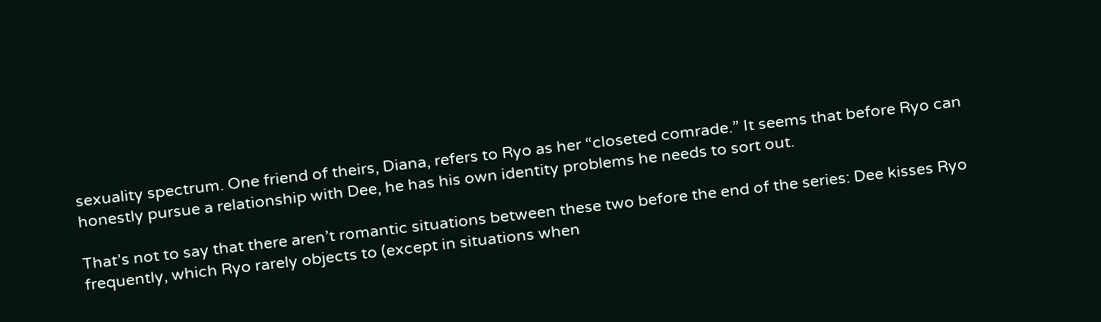sexuality spectrum. One friend of theirs, Diana, refers to Ryo as her “closeted comrade.” It seems that before Ryo can honestly pursue a relationship with Dee, he has his own identity problems he needs to sort out.

That’s not to say that there aren’t romantic situations between these two before the end of the series: Dee kisses Ryo frequently, which Ryo rarely objects to (except in situations when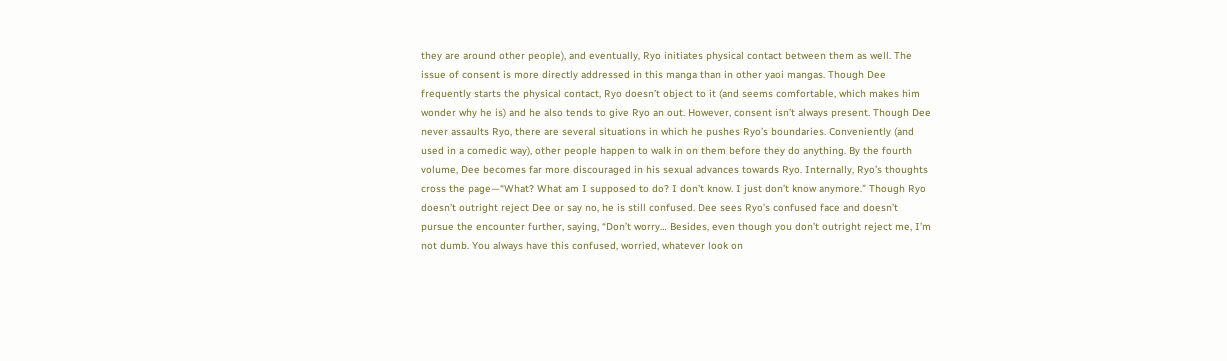they are around other people), and eventually, Ryo initiates physical contact between them as well. The issue of consent is more directly addressed in this manga than in other yaoi mangas. Though Dee frequently starts the physical contact, Ryo doesn’t object to it (and seems comfortable, which makes him wonder why he is) and he also tends to give Ryo an out. However, consent isn’t always present. Though Dee never assaults Ryo, there are several situations in which he pushes Ryo’s boundaries. Conveniently (and used in a comedic way), other people happen to walk in on them before they do anything. By the fourth volume, Dee becomes far more discouraged in his sexual advances towards Ryo. Internally, Ryo’s thoughts cross the page—“What? What am I supposed to do? I don’t know. I just don’t know anymore.” Though Ryo doesn’t outright reject Dee or say no, he is still confused. Dee sees Ryo’s confused face and doesn’t pursue the encounter further, saying, “Don’t worry… Besides, even though you don’t outright reject me, I’m not dumb. You always have this confused, worried, whatever look on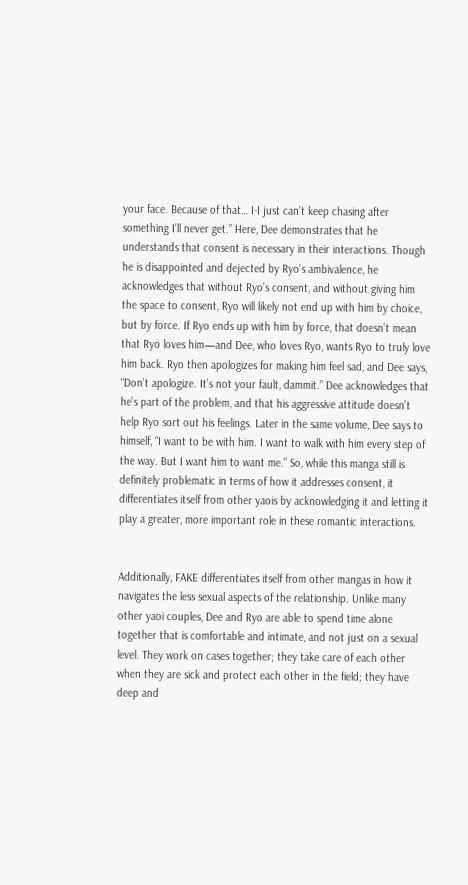your face. Because of that… I-I just can’t keep chasing after something I’ll never get.” Here, Dee demonstrates that he understands that consent is necessary in their interactions. Though he is disappointed and dejected by Ryo’s ambivalence, he acknowledges that without Ryo’s consent, and without giving him the space to consent, Ryo will likely not end up with him by choice, but by force. If Ryo ends up with him by force, that doesn’t mean that Ryo loves him—and Dee, who loves Ryo, wants Ryo to truly love him back. Ryo then apologizes for making him feel sad, and Dee says, “Don’t apologize. It’s not your fault, dammit.” Dee acknowledges that he’s part of the problem, and that his aggressive attitude doesn’t help Ryo sort out his feelings. Later in the same volume, Dee says to himself, “I want to be with him. I want to walk with him every step of the way. But I want him to want me.” So, while this manga still is definitely problematic in terms of how it addresses consent, it differentiates itself from other yaois by acknowledging it and letting it play a greater, more important role in these romantic interactions.


Additionally, FAKE differentiates itself from other mangas in how it navigates the less sexual aspects of the relationship. Unlike many other yaoi couples, Dee and Ryo are able to spend time alone together that is comfortable and intimate, and not just on a sexual level. They work on cases together; they take care of each other when they are sick and protect each other in the field; they have deep and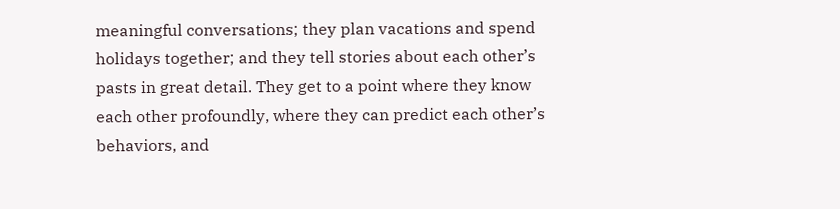meaningful conversations; they plan vacations and spend holidays together; and they tell stories about each other’s pasts in great detail. They get to a point where they know each other profoundly, where they can predict each other’s behaviors, and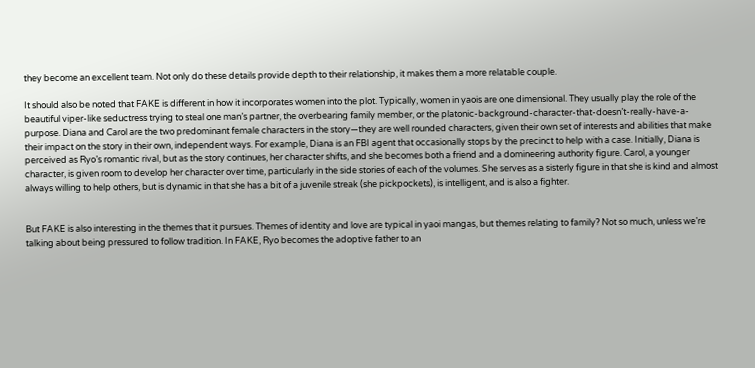they become an excellent team. Not only do these details provide depth to their relationship, it makes them a more relatable couple.

It should also be noted that FAKE is different in how it incorporates women into the plot. Typically, women in yaois are one dimensional. They usually play the role of the beautiful viper-like seductress trying to steal one man’s partner, the overbearing family member, or the platonic-background-character-that-doesn’t-really-have-a-purpose. Diana and Carol are the two predominant female characters in the story—they are well rounded characters, given their own set of interests and abilities that make their impact on the story in their own, independent ways. For example, Diana is an FBI agent that occasionally stops by the precinct to help with a case. Initially, Diana is perceived as Ryo’s romantic rival, but as the story continues, her character shifts, and she becomes both a friend and a domineering authority figure. Carol, a younger character, is given room to develop her character over time, particularly in the side stories of each of the volumes. She serves as a sisterly figure in that she is kind and almost always willing to help others, but is dynamic in that she has a bit of a juvenile streak (she pickpockets), is intelligent, and is also a fighter.


But FAKE is also interesting in the themes that it pursues. Themes of identity and love are typical in yaoi mangas, but themes relating to family? Not so much, unless we’re talking about being pressured to follow tradition. In FAKE, Ryo becomes the adoptive father to an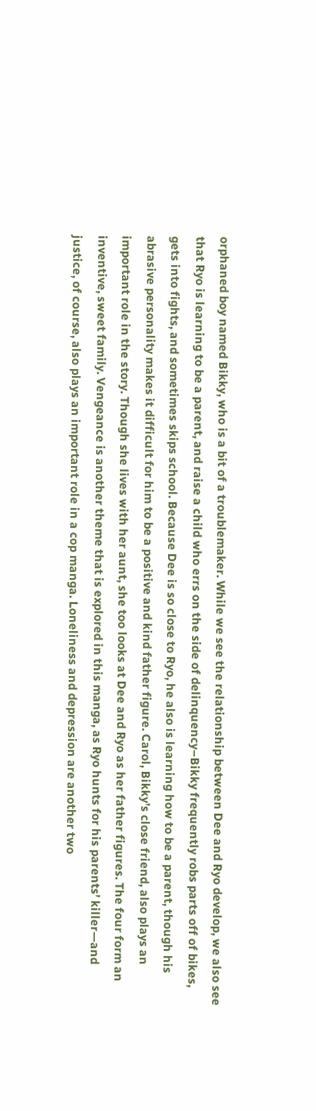orphaned boy named Bikky, who is a bit of a troublemaker. While we see the relationship between Dee and Ryo develop, we also see that Ryo is learning to be a parent, and raise a child who errs on the side of delinquency–Bikky frequently robs parts off of bikes, gets into fights, and sometimes skips school. Because Dee is so close to Ryo, he also is learning how to be a parent, though his abrasive personality makes it difficult for him to be a positive and kind father figure. Carol, Bikky’s close friend, also plays an important role in the story. Though she lives with her aunt, she too looks at Dee and Ryo as her father figures. The four form an inventive, sweet family. Vengeance is another theme that is explored in this manga, as Ryo hunts for his parents’ killer—and justice, of course, also plays an important role in a cop manga. Loneliness and depression are another two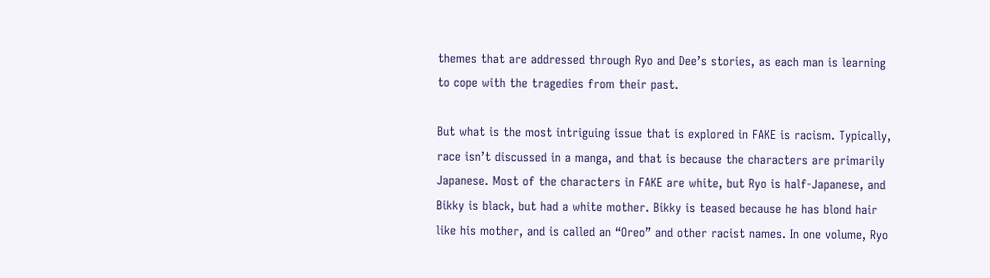themes that are addressed through Ryo and Dee’s stories, as each man is learning to cope with the tragedies from their past.

But what is the most intriguing issue that is explored in FAKE is racism. Typically, race isn’t discussed in a manga, and that is because the characters are primarily Japanese. Most of the characters in FAKE are white, but Ryo is half-Japanese, and Bikky is black, but had a white mother. Bikky is teased because he has blond hair like his mother, and is called an “Oreo” and other racist names. In one volume, Ryo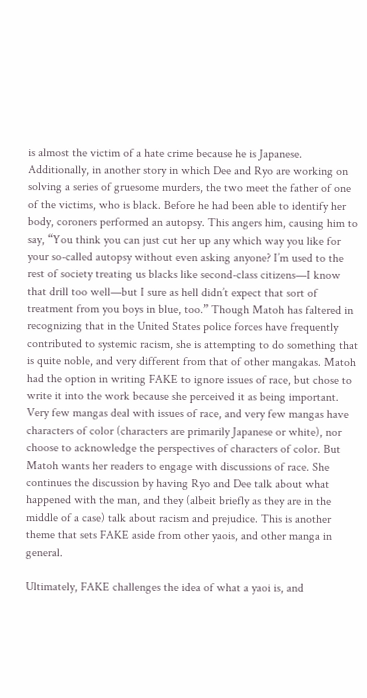is almost the victim of a hate crime because he is Japanese. Additionally, in another story in which Dee and Ryo are working on solving a series of gruesome murders, the two meet the father of one of the victims, who is black. Before he had been able to identify her body, coroners performed an autopsy. This angers him, causing him to say, “You think you can just cut her up any which way you like for your so-called autopsy without even asking anyone? I’m used to the rest of society treating us blacks like second-class citizens—I know that drill too well—but I sure as hell didn’t expect that sort of treatment from you boys in blue, too.” Though Matoh has faltered in recognizing that in the United States police forces have frequently contributed to systemic racism, she is attempting to do something that is quite noble, and very different from that of other mangakas. Matoh had the option in writing FAKE to ignore issues of race, but chose to write it into the work because she perceived it as being important. Very few mangas deal with issues of race, and very few mangas have characters of color (characters are primarily Japanese or white), nor choose to acknowledge the perspectives of characters of color. But Matoh wants her readers to engage with discussions of race. She continues the discussion by having Ryo and Dee talk about what happened with the man, and they (albeit briefly as they are in the middle of a case) talk about racism and prejudice. This is another theme that sets FAKE aside from other yaois, and other manga in general.

Ultimately, FAKE challenges the idea of what a yaoi is, and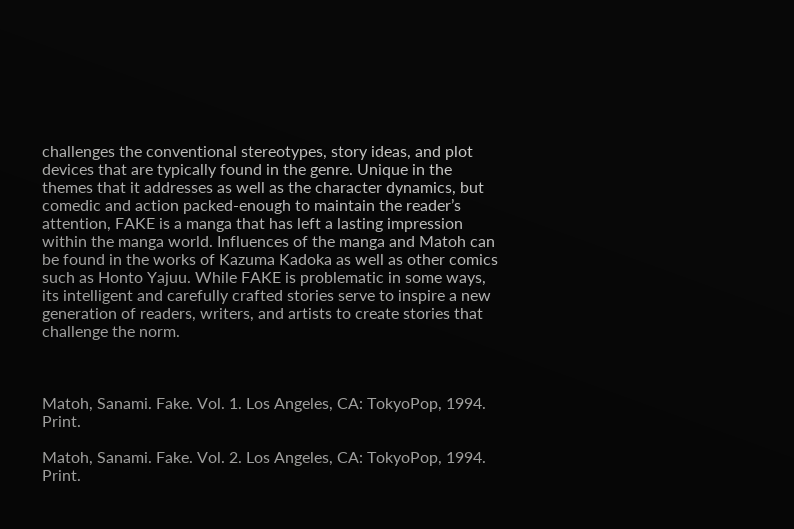challenges the conventional stereotypes, story ideas, and plot devices that are typically found in the genre. Unique in the themes that it addresses as well as the character dynamics, but comedic and action packed-enough to maintain the reader’s attention, FAKE is a manga that has left a lasting impression within the manga world. Influences of the manga and Matoh can be found in the works of Kazuma Kadoka as well as other comics such as Honto Yajuu. While FAKE is problematic in some ways, its intelligent and carefully crafted stories serve to inspire a new generation of readers, writers, and artists to create stories that challenge the norm.



Matoh, Sanami. Fake. Vol. 1. Los Angeles, CA: TokyoPop, 1994. Print.

Matoh, Sanami. Fake. Vol. 2. Los Angeles, CA: TokyoPop, 1994. Print.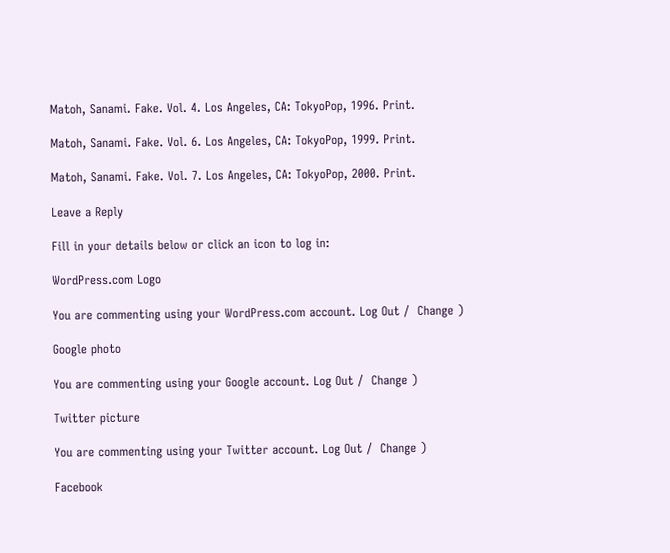Matoh, Sanami. Fake. Vol. 4. Los Angeles, CA: TokyoPop, 1996. Print.

Matoh, Sanami. Fake. Vol. 6. Los Angeles, CA: TokyoPop, 1999. Print.

Matoh, Sanami. Fake. Vol. 7. Los Angeles, CA: TokyoPop, 2000. Print.

Leave a Reply

Fill in your details below or click an icon to log in:

WordPress.com Logo

You are commenting using your WordPress.com account. Log Out /  Change )

Google photo

You are commenting using your Google account. Log Out /  Change )

Twitter picture

You are commenting using your Twitter account. Log Out /  Change )

Facebook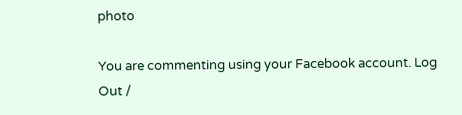photo

You are commenting using your Facebook account. Log Out /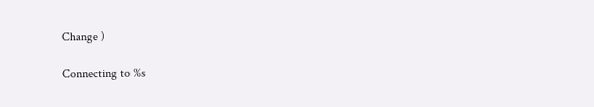Change )

Connecting to %s